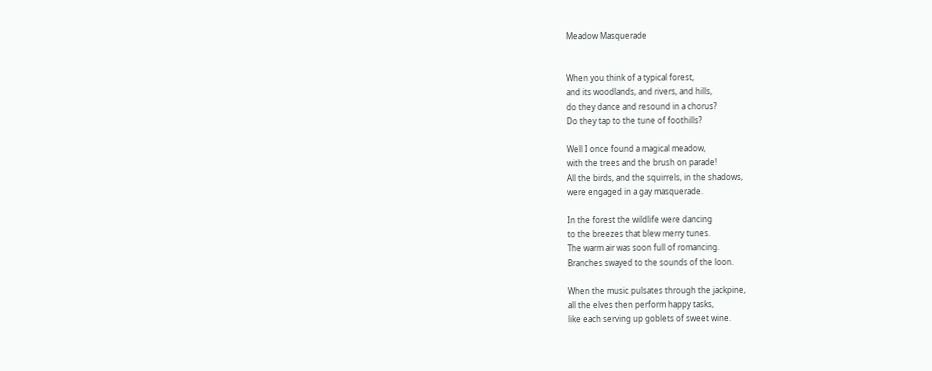Meadow Masquerade


When you think of a typical forest,
and its woodlands, and rivers, and hills,
do they dance and resound in a chorus?
Do they tap to the tune of foothills?

Well I once found a magical meadow,
with the trees and the brush on parade!
All the birds, and the squirrels, in the shadows,
were engaged in a gay masquerade.

In the forest the wildlife were dancing
to the breezes that blew merry tunes.
The warm air was soon full of romancing.
Branches swayed to the sounds of the loon.

When the music pulsates through the jackpine,
all the elves then perform happy tasks,
like each serving up goblets of sweet wine.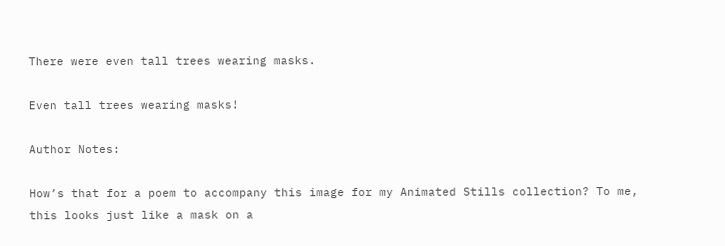There were even tall trees wearing masks.

Even tall trees wearing masks!

Author Notes:

How’s that for a poem to accompany this image for my Animated Stills collection? To me, this looks just like a mask on a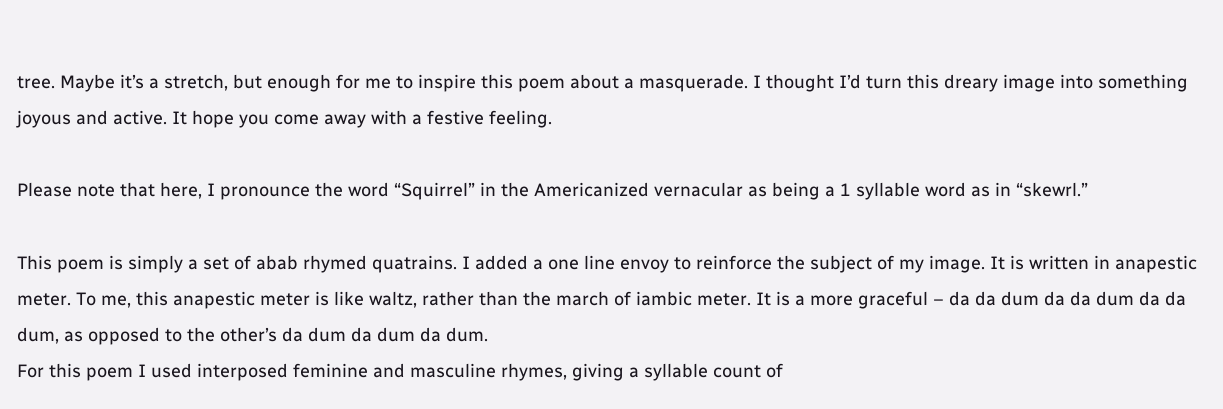tree. Maybe it’s a stretch, but enough for me to inspire this poem about a masquerade. I thought I’d turn this dreary image into something joyous and active. It hope you come away with a festive feeling.

Please note that here, I pronounce the word “Squirrel” in the Americanized vernacular as being a 1 syllable word as in “skewrl.”

This poem is simply a set of abab rhymed quatrains. I added a one line envoy to reinforce the subject of my image. It is written in anapestic meter. To me, this anapestic meter is like waltz, rather than the march of iambic meter. It is a more graceful – da da dum da da dum da da dum, as opposed to the other’s da dum da dum da dum.
For this poem I used interposed feminine and masculine rhymes, giving a syllable count of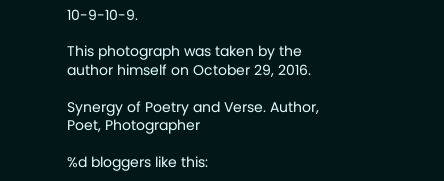10-9-10-9.

This photograph was taken by the author himself on October 29, 2016.

Synergy of Poetry and Verse. Author, Poet, Photographer

%d bloggers like this: